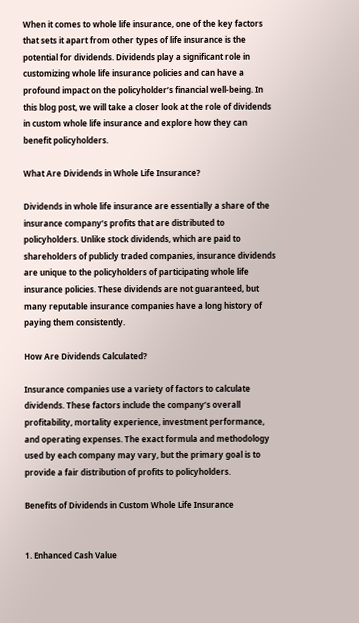When it comes to whole life insurance, one of the key factors that sets it apart from other types of life insurance is the potential for dividends. Dividends play a significant role in customizing whole life insurance policies and can have a profound impact on the policyholder’s financial well-being. In this blog post, we will take a closer look at the role of dividends in custom whole life insurance and explore how they can benefit policyholders.

What Are Dividends in Whole Life Insurance?

Dividends in whole life insurance are essentially a share of the insurance company’s profits that are distributed to policyholders. Unlike stock dividends, which are paid to shareholders of publicly traded companies, insurance dividends are unique to the policyholders of participating whole life insurance policies. These dividends are not guaranteed, but many reputable insurance companies have a long history of paying them consistently.

How Are Dividends Calculated?

Insurance companies use a variety of factors to calculate dividends. These factors include the company’s overall profitability, mortality experience, investment performance, and operating expenses. The exact formula and methodology used by each company may vary, but the primary goal is to provide a fair distribution of profits to policyholders.

Benefits of Dividends in Custom Whole Life Insurance


1. Enhanced Cash Value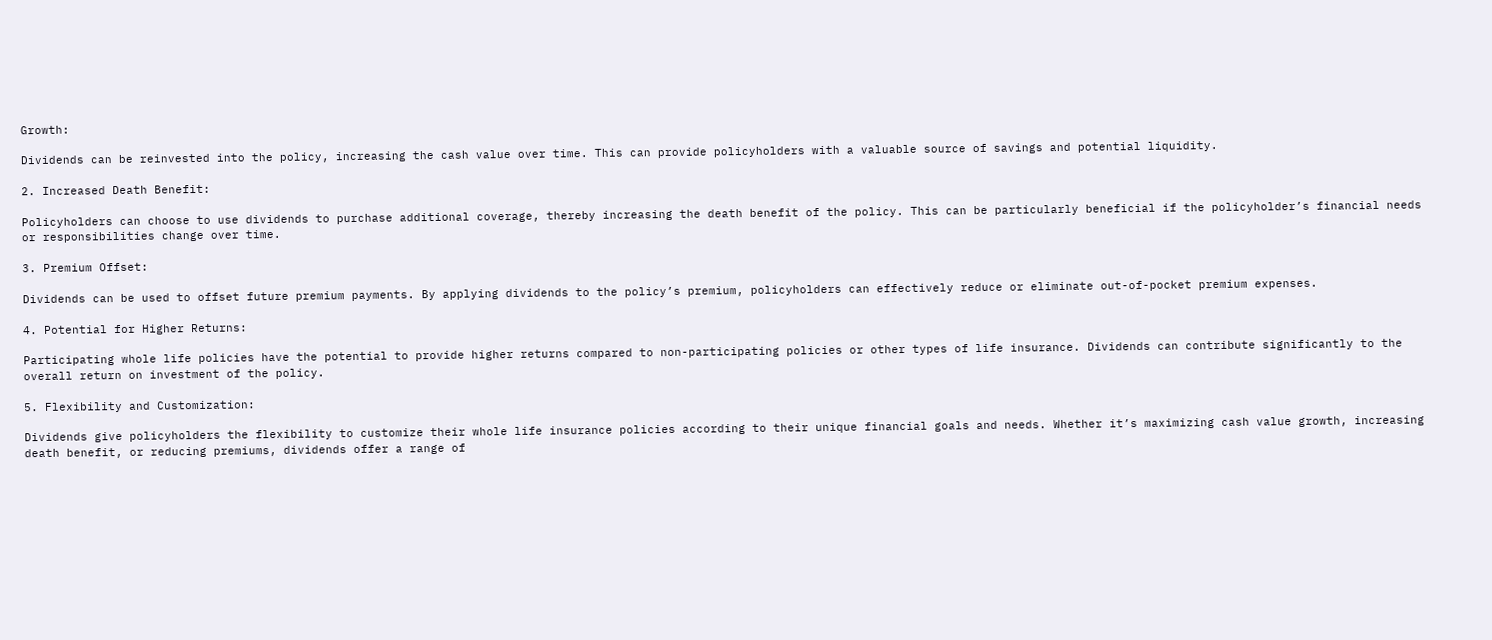Growth:

Dividends can be reinvested into the policy, increasing the cash value over time. This can provide policyholders with a valuable source of savings and potential liquidity.

2. Increased Death Benefit:

Policyholders can choose to use dividends to purchase additional coverage, thereby increasing the death benefit of the policy. This can be particularly beneficial if the policyholder’s financial needs or responsibilities change over time.

3. Premium Offset:

Dividends can be used to offset future premium payments. By applying dividends to the policy’s premium, policyholders can effectively reduce or eliminate out-of-pocket premium expenses.

4. Potential for Higher Returns:

Participating whole life policies have the potential to provide higher returns compared to non-participating policies or other types of life insurance. Dividends can contribute significantly to the overall return on investment of the policy.

5. Flexibility and Customization:

Dividends give policyholders the flexibility to customize their whole life insurance policies according to their unique financial goals and needs. Whether it’s maximizing cash value growth, increasing death benefit, or reducing premiums, dividends offer a range of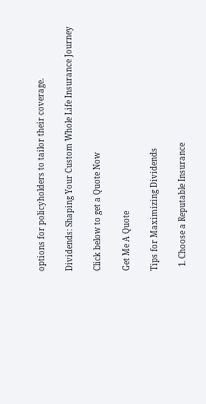options for policyholders to tailor their coverage.

Dividends: Shaping Your Custom Whole Life Insurance Journey

Click below to get a Quote Now

Get Me A Quote

Tips for Maximizing Dividends

  1. Choose a Reputable Insurance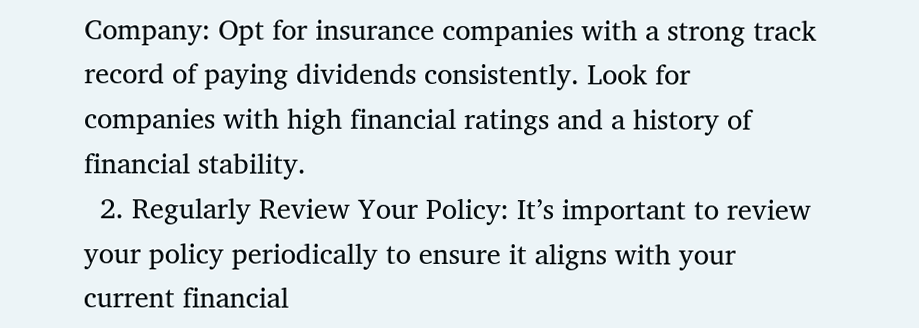Company: Opt for insurance companies with a strong track record of paying dividends consistently. Look for companies with high financial ratings and a history of financial stability.
  2. Regularly Review Your Policy: It’s important to review your policy periodically to ensure it aligns with your current financial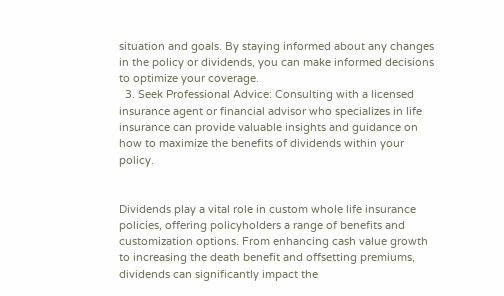situation and goals. By staying informed about any changes in the policy or dividends, you can make informed decisions to optimize your coverage.
  3. Seek Professional Advice: Consulting with a licensed insurance agent or financial advisor who specializes in life insurance can provide valuable insights and guidance on how to maximize the benefits of dividends within your policy.


Dividends play a vital role in custom whole life insurance policies, offering policyholders a range of benefits and customization options. From enhancing cash value growth to increasing the death benefit and offsetting premiums, dividends can significantly impact the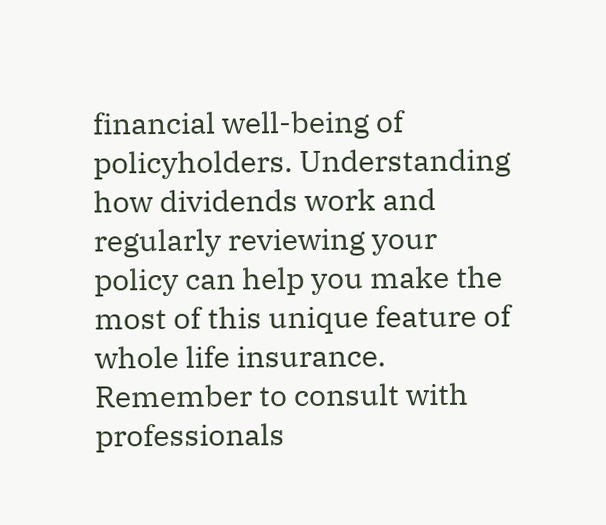financial well-being of policyholders. Understanding how dividends work and regularly reviewing your policy can help you make the most of this unique feature of whole life insurance. Remember to consult with professionals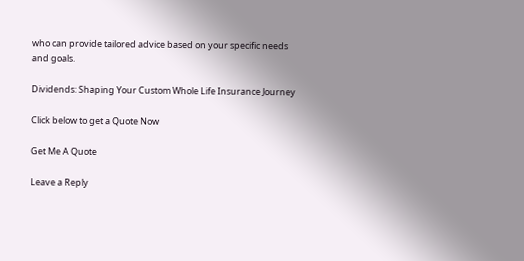who can provide tailored advice based on your specific needs and goals.

Dividends: Shaping Your Custom Whole Life Insurance Journey

Click below to get a Quote Now

Get Me A Quote

Leave a Reply